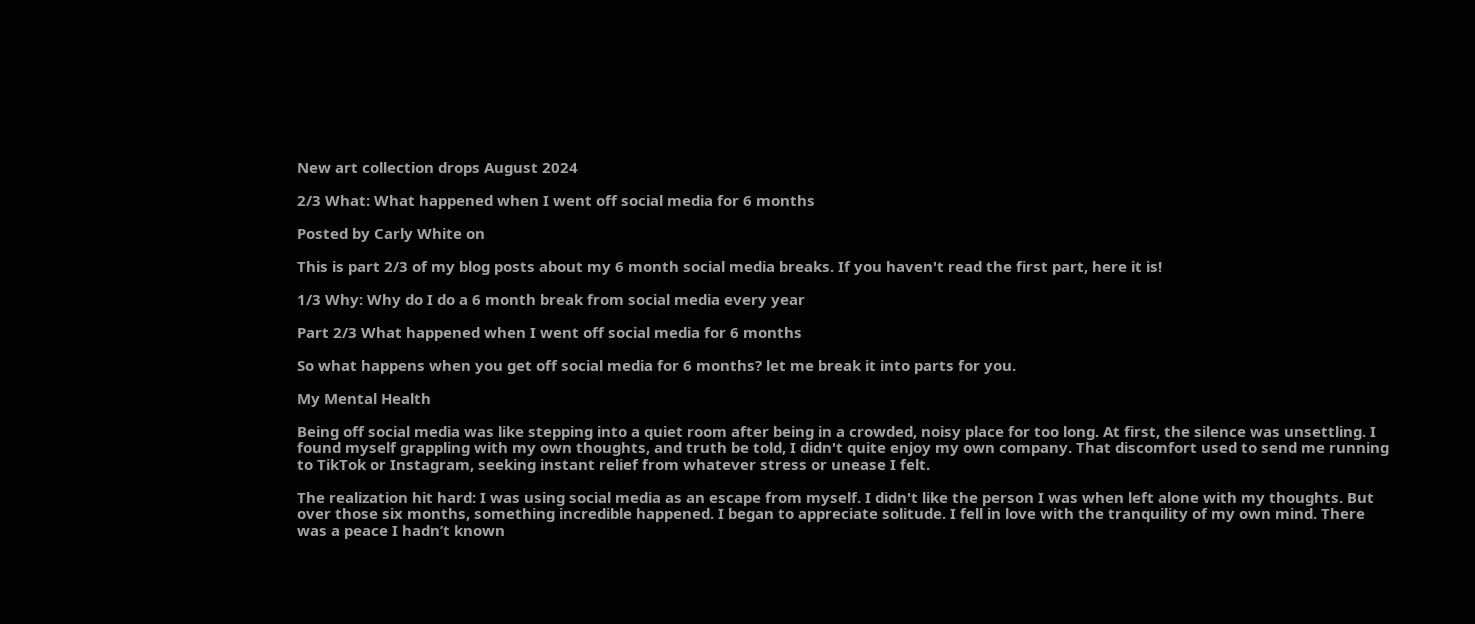New art collection drops August 2024

2/3 What: What happened when I went off social media for 6 months

Posted by Carly White on

This is part 2/3 of my blog posts about my 6 month social media breaks. If you haven't read the first part, here it is!

1/3 Why: Why do I do a 6 month break from social media every year

Part 2/3 What happened when I went off social media for 6 months

So what happens when you get off social media for 6 months? let me break it into parts for you.

My Mental Health

Being off social media was like stepping into a quiet room after being in a crowded, noisy place for too long. At first, the silence was unsettling. I found myself grappling with my own thoughts, and truth be told, I didn't quite enjoy my own company. That discomfort used to send me running to TikTok or Instagram, seeking instant relief from whatever stress or unease I felt.

The realization hit hard: I was using social media as an escape from myself. I didn't like the person I was when left alone with my thoughts. But over those six months, something incredible happened. I began to appreciate solitude. I fell in love with the tranquility of my own mind. There was a peace I hadn’t known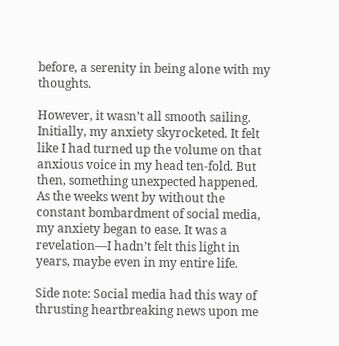before, a serenity in being alone with my thoughts.

However, it wasn’t all smooth sailing. Initially, my anxiety skyrocketed. It felt like I had turned up the volume on that anxious voice in my head ten-fold. But then, something unexpected happened. As the weeks went by without the constant bombardment of social media, my anxiety began to ease. It was a revelation—I hadn’t felt this light in years, maybe even in my entire life.

Side note: Social media had this way of thrusting heartbreaking news upon me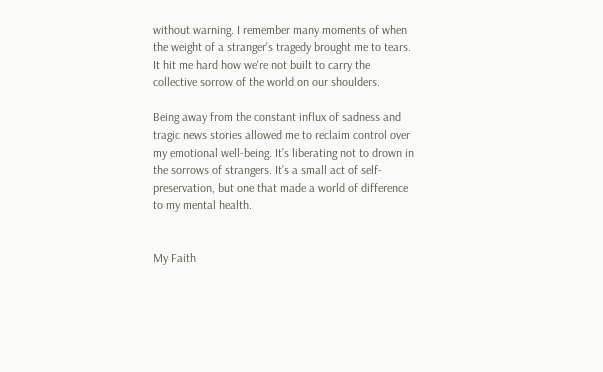without warning. I remember many moments of when the weight of a stranger's tragedy brought me to tears. It hit me hard how we're not built to carry the collective sorrow of the world on our shoulders.

Being away from the constant influx of sadness and tragic news stories allowed me to reclaim control over my emotional well-being. It’s liberating not to drown in the sorrows of strangers. It’s a small act of self-preservation, but one that made a world of difference to my mental health.


My Faith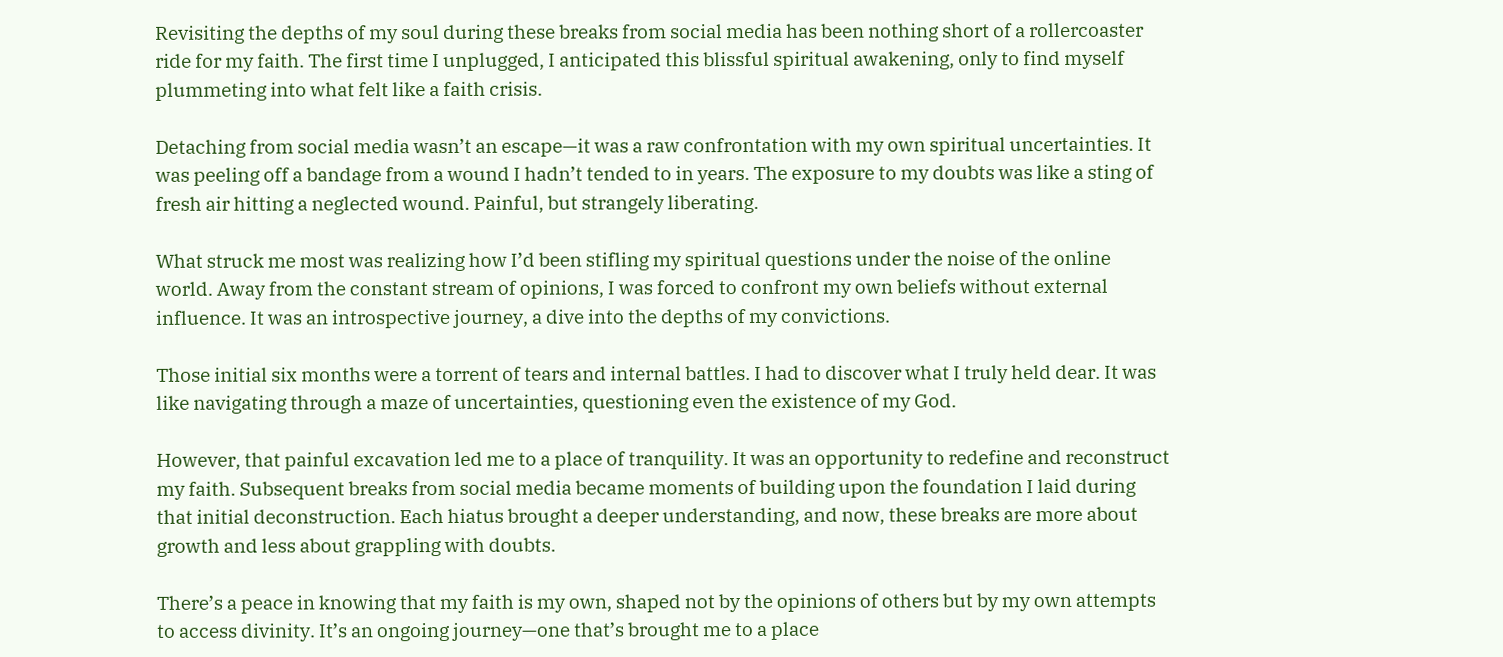Revisiting the depths of my soul during these breaks from social media has been nothing short of a rollercoaster ride for my faith. The first time I unplugged, I anticipated this blissful spiritual awakening, only to find myself plummeting into what felt like a faith crisis.

Detaching from social media wasn’t an escape—it was a raw confrontation with my own spiritual uncertainties. It was peeling off a bandage from a wound I hadn’t tended to in years. The exposure to my doubts was like a sting of fresh air hitting a neglected wound. Painful, but strangely liberating.

What struck me most was realizing how I’d been stifling my spiritual questions under the noise of the online world. Away from the constant stream of opinions, I was forced to confront my own beliefs without external influence. It was an introspective journey, a dive into the depths of my convictions.

Those initial six months were a torrent of tears and internal battles. I had to discover what I truly held dear. It was like navigating through a maze of uncertainties, questioning even the existence of my God.

However, that painful excavation led me to a place of tranquility. It was an opportunity to redefine and reconstruct my faith. Subsequent breaks from social media became moments of building upon the foundation I laid during that initial deconstruction. Each hiatus brought a deeper understanding, and now, these breaks are more about growth and less about grappling with doubts.

There’s a peace in knowing that my faith is my own, shaped not by the opinions of others but by my own attempts to access divinity. It’s an ongoing journey—one that’s brought me to a place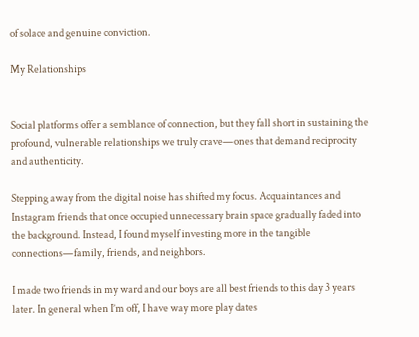of solace and genuine conviction.

My Relationships


Social platforms offer a semblance of connection, but they fall short in sustaining the profound, vulnerable relationships we truly crave—ones that demand reciprocity and authenticity.

Stepping away from the digital noise has shifted my focus. Acquaintances and Instagram friends that once occupied unnecessary brain space gradually faded into the background. Instead, I found myself investing more in the tangible connections—family, friends, and neighbors.

I made two friends in my ward and our boys are all best friends to this day 3 years later. In general when I’m off, I have way more play dates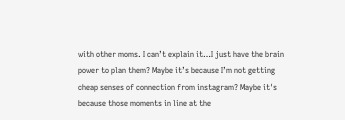with other moms. I can’t explain it…I just have the brain power to plan them? Maybe it’s because I’m not getting cheap senses of connection from instagram? Maybe it's because those moments in line at the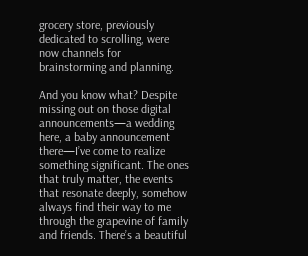grocery store, previously dedicated to scrolling, were now channels for brainstorming and planning.

And you know what? Despite missing out on those digital announcements—a wedding here, a baby announcement there—I’ve come to realize something significant. The ones that truly matter, the events that resonate deeply, somehow always find their way to me through the grapevine of family and friends. There’s a beautiful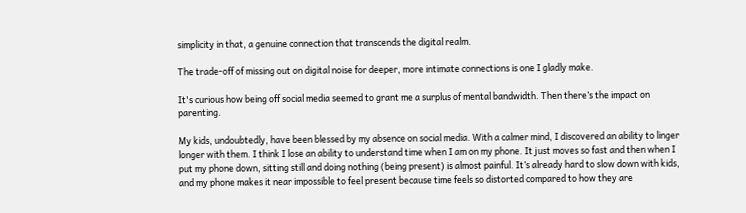simplicity in that, a genuine connection that transcends the digital realm.

The trade-off of missing out on digital noise for deeper, more intimate connections is one I gladly make.

It's curious how being off social media seemed to grant me a surplus of mental bandwidth. Then there’s the impact on parenting.

My kids, undoubtedly, have been blessed by my absence on social media. With a calmer mind, I discovered an ability to linger longer with them. I think I lose an ability to understand time when I am on my phone. It just moves so fast and then when I put my phone down, sitting still and doing nothing (being present) is almost painful. It’s already hard to slow down with kids, and my phone makes it near impossible to feel present because time feels so distorted compared to how they are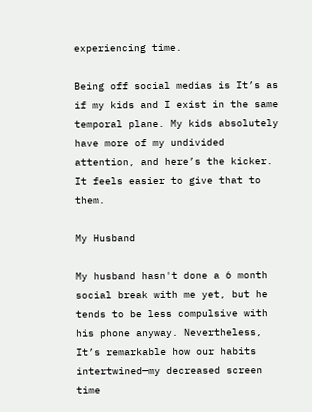experiencing time.

Being off social medias is It’s as if my kids and I exist in the same temporal plane. My kids absolutely have more of my undivided attention, and here’s the kicker. It feels easier to give that to them.

My Husband

My husband hasn't done a 6 month social break with me yet, but he tends to be less compulsive with his phone anyway. Nevertheless, It’s remarkable how our habits intertwined—my decreased screen time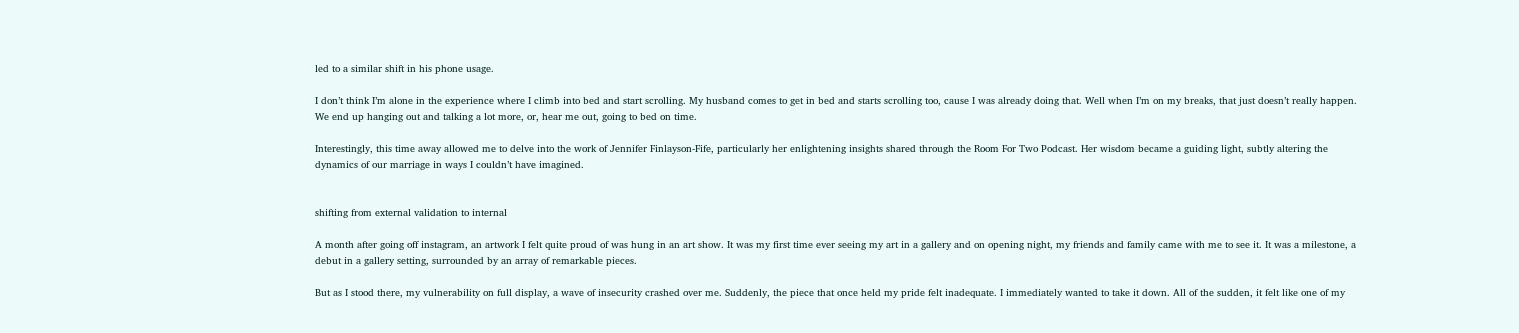led to a similar shift in his phone usage.

I don’t think I’m alone in the experience where I climb into bed and start scrolling. My husband comes to get in bed and starts scrolling too, cause I was already doing that. Well when I’m on my breaks, that just doesn’t really happen. We end up hanging out and talking a lot more, or, hear me out, going to bed on time.

Interestingly, this time away allowed me to delve into the work of Jennifer Finlayson-Fife, particularly her enlightening insights shared through the Room For Two Podcast. Her wisdom became a guiding light, subtly altering the dynamics of our marriage in ways I couldn’t have imagined.


shifting from external validation to internal

A month after going off instagram, an artwork I felt quite proud of was hung in an art show. It was my first time ever seeing my art in a gallery and on opening night, my friends and family came with me to see it. It was a milestone, a debut in a gallery setting, surrounded by an array of remarkable pieces.

But as I stood there, my vulnerability on full display, a wave of insecurity crashed over me. Suddenly, the piece that once held my pride felt inadequate. I immediately wanted to take it down. All of the sudden, it felt like one of my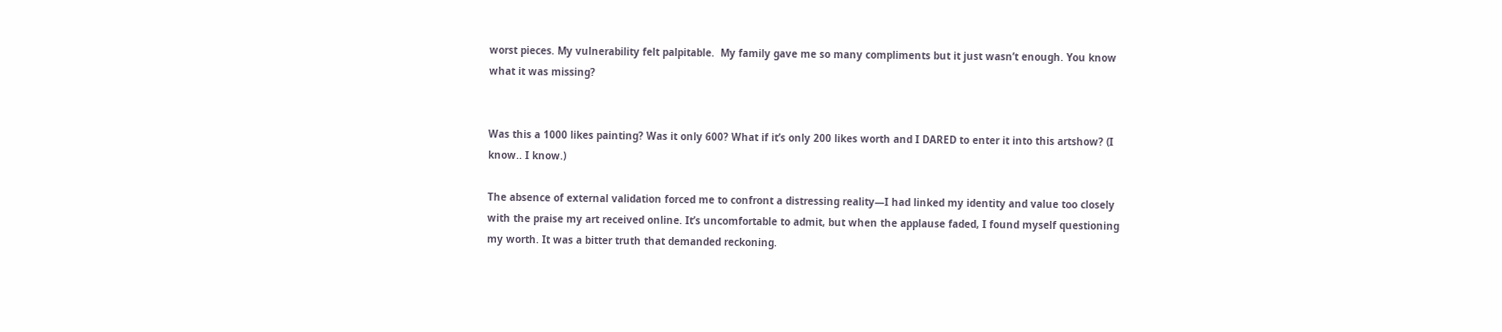worst pieces. My vulnerability felt palpitable.  My family gave me so many compliments but it just wasn’t enough. You know what it was missing?


Was this a 1000 likes painting? Was it only 600? What if it’s only 200 likes worth and I DARED to enter it into this artshow? (I know.. I know.)

The absence of external validation forced me to confront a distressing reality—I had linked my identity and value too closely with the praise my art received online. It’s uncomfortable to admit, but when the applause faded, I found myself questioning my worth. It was a bitter truth that demanded reckoning.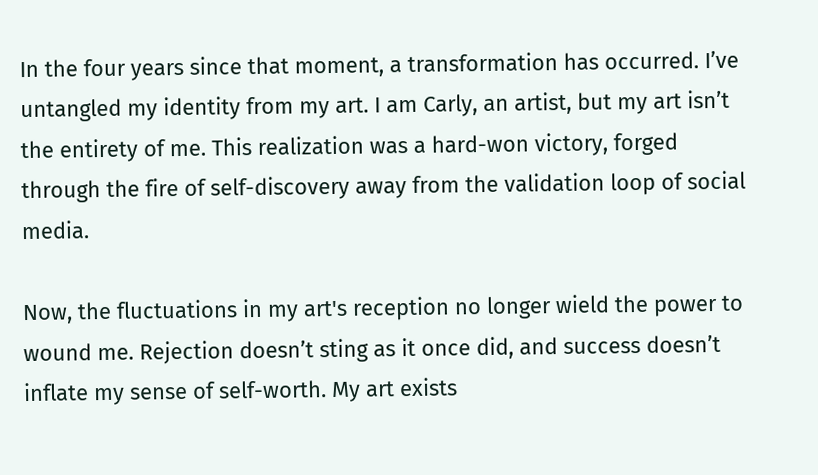In the four years since that moment, a transformation has occurred. I’ve untangled my identity from my art. I am Carly, an artist, but my art isn’t the entirety of me. This realization was a hard-won victory, forged through the fire of self-discovery away from the validation loop of social media.

Now, the fluctuations in my art's reception no longer wield the power to wound me. Rejection doesn’t sting as it once did, and success doesn’t inflate my sense of self-worth. My art exists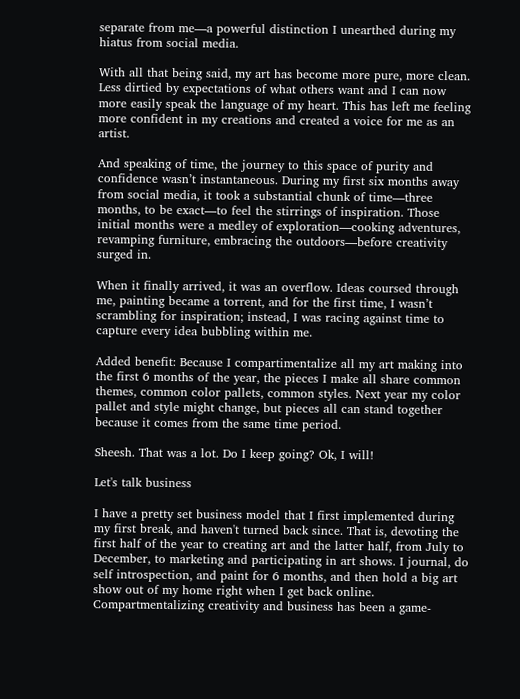separate from me—a powerful distinction I unearthed during my hiatus from social media.

With all that being said, my art has become more pure, more clean. Less dirtied by expectations of what others want and I can now more easily speak the language of my heart. This has left me feeling more confident in my creations and created a voice for me as an artist.

And speaking of time, the journey to this space of purity and confidence wasn’t instantaneous. During my first six months away from social media, it took a substantial chunk of time—three months, to be exact—to feel the stirrings of inspiration. Those initial months were a medley of exploration—cooking adventures, revamping furniture, embracing the outdoors—before creativity surged in.

When it finally arrived, it was an overflow. Ideas coursed through me, painting became a torrent, and for the first time, I wasn’t scrambling for inspiration; instead, I was racing against time to capture every idea bubbling within me.

Added benefit: Because I compartimentalize all my art making into the first 6 months of the year, the pieces I make all share common themes, common color pallets, common styles. Next year my color pallet and style might change, but pieces all can stand together because it comes from the same time period.

Sheesh. That was a lot. Do I keep going? Ok, I will!

Let's talk business

I have a pretty set business model that I first implemented during my first break, and haven't turned back since. That is, devoting the first half of the year to creating art and the latter half, from July to December, to marketing and participating in art shows. I journal, do self introspection, and paint for 6 months, and then hold a big art show out of my home right when I get back online. Compartmentalizing creativity and business has been a game-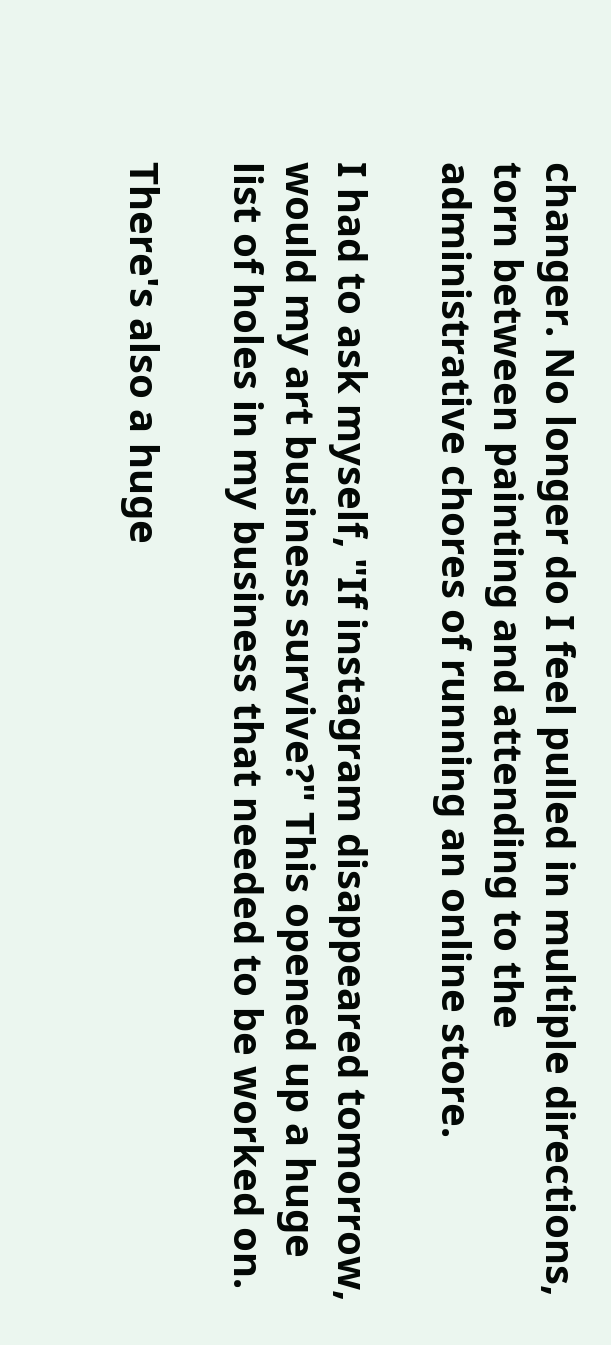changer. No longer do I feel pulled in multiple directions, torn between painting and attending to the administrative chores of running an online store.

I had to ask myself, "If instagram disappeared tomorrow, would my art business survive?" This opened up a huge list of holes in my business that needed to be worked on.

There's also a huge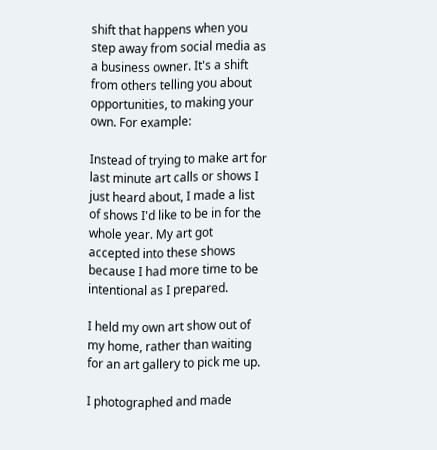shift that happens when you step away from social media as a business owner. It's a shift from others telling you about opportunities, to making your own. For example:

Instead of trying to make art for last minute art calls or shows I just heard about, I made a list of shows I'd like to be in for the whole year. My art got accepted into these shows because I had more time to be intentional as I prepared.

I held my own art show out of my home, rather than waiting for an art gallery to pick me up.

I photographed and made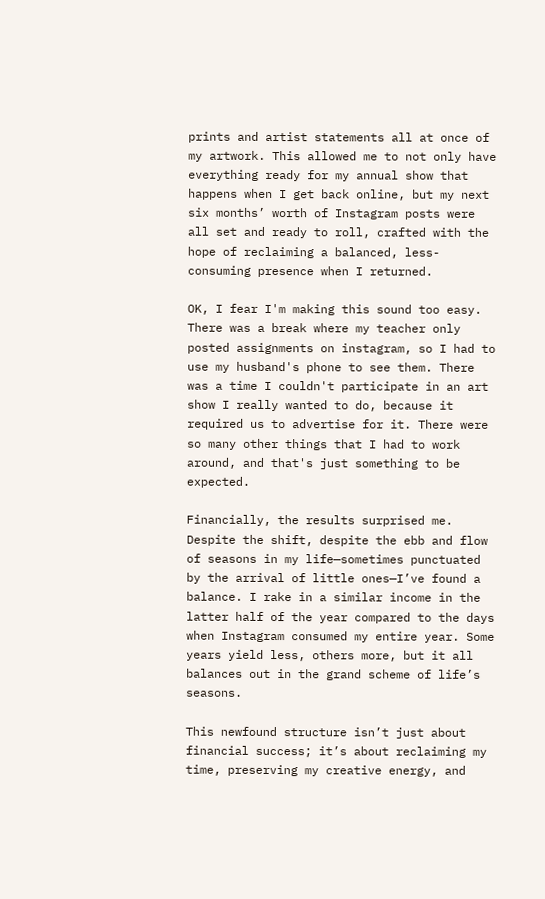prints and artist statements all at once of my artwork. This allowed me to not only have everything ready for my annual show that happens when I get back online, but my next six months’ worth of Instagram posts were all set and ready to roll, crafted with the hope of reclaiming a balanced, less-consuming presence when I returned.

OK, I fear I'm making this sound too easy. There was a break where my teacher only posted assignments on instagram, so I had to use my husband's phone to see them. There was a time I couldn't participate in an art show I really wanted to do, because it required us to advertise for it. There were so many other things that I had to work around, and that's just something to be expected.

Financially, the results surprised me. Despite the shift, despite the ebb and flow of seasons in my life—sometimes punctuated by the arrival of little ones—I’ve found a balance. I rake in a similar income in the latter half of the year compared to the days when Instagram consumed my entire year. Some years yield less, others more, but it all balances out in the grand scheme of life’s seasons.

This newfound structure isn’t just about financial success; it’s about reclaiming my time, preserving my creative energy, and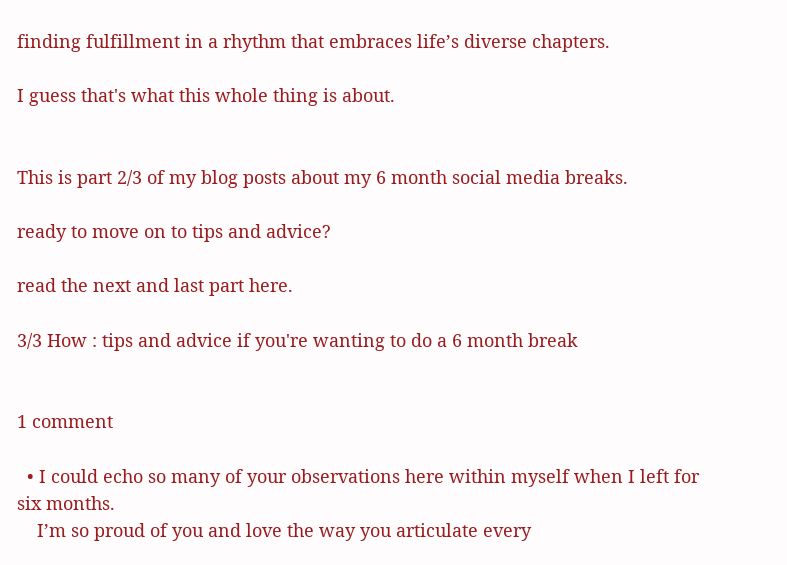finding fulfillment in a rhythm that embraces life’s diverse chapters.

I guess that's what this whole thing is about.


This is part 2/3 of my blog posts about my 6 month social media breaks.

ready to move on to tips and advice?

read the next and last part here.

3/3 How : tips and advice if you're wanting to do a 6 month break


1 comment

  • I could echo so many of your observations here within myself when I left for six months.
    I’m so proud of you and love the way you articulate every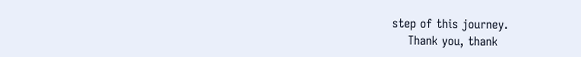step of this journey.
    Thank you, thank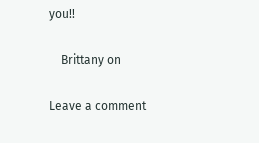you!!

    Brittany on

Leave a comment